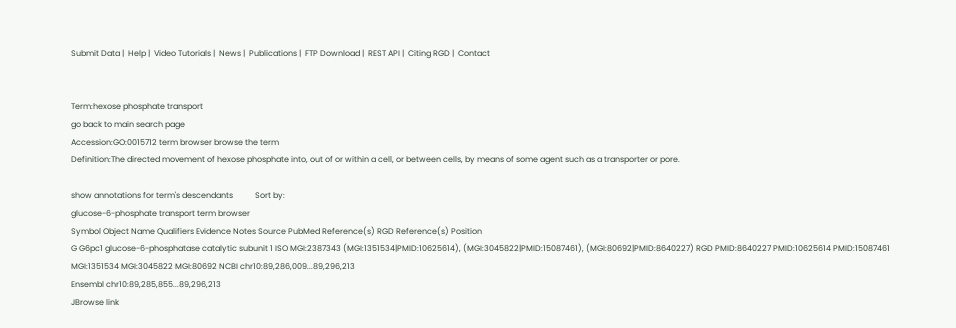Submit Data |  Help |  Video Tutorials |  News |  Publications |  FTP Download |  REST API |  Citing RGD |  Contact


Term:hexose phosphate transport
go back to main search page
Accession:GO:0015712 term browser browse the term
Definition:The directed movement of hexose phosphate into, out of or within a cell, or between cells, by means of some agent such as a transporter or pore.

show annotations for term's descendants           Sort by:
glucose-6-phosphate transport term browser
Symbol Object Name Qualifiers Evidence Notes Source PubMed Reference(s) RGD Reference(s) Position
G G6pc1 glucose-6-phosphatase catalytic subunit 1 ISO MGI:2387343 (MGI:1351534|PMID:10625614), (MGI:3045822|PMID:15087461), (MGI:80692|PMID:8640227) RGD PMID:8640227 PMID:10625614 PMID:15087461 MGI:1351534 MGI:3045822 MGI:80692 NCBI chr10:89,286,009...89,296,213
Ensembl chr10:89,285,855...89,296,213
JBrowse link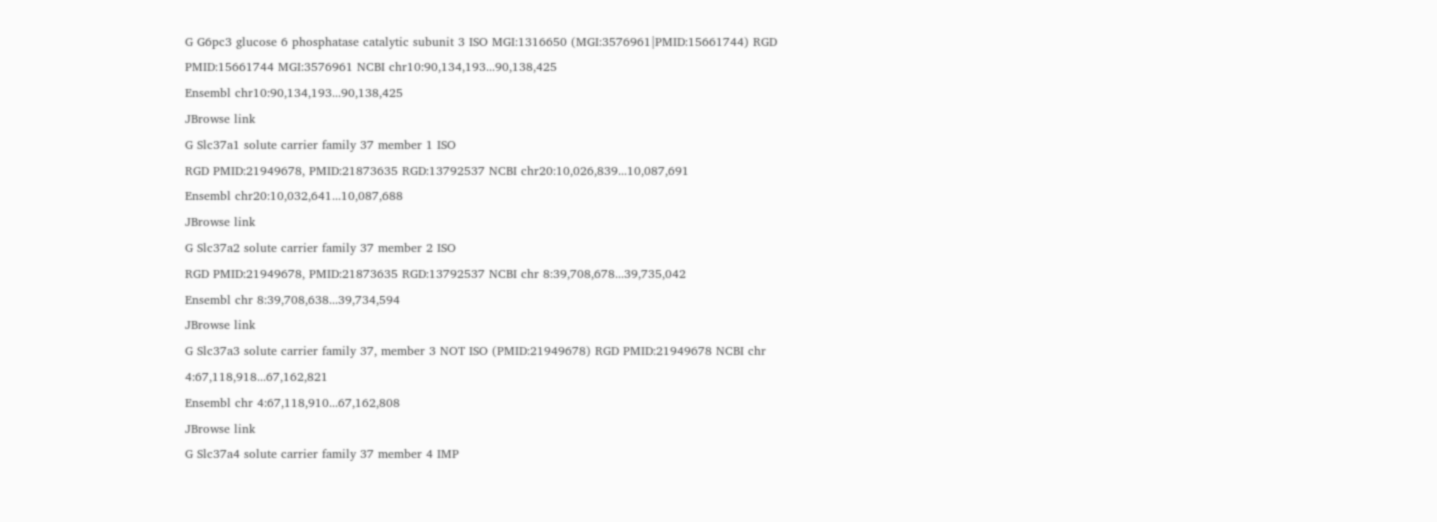G G6pc3 glucose 6 phosphatase catalytic subunit 3 ISO MGI:1316650 (MGI:3576961|PMID:15661744) RGD PMID:15661744 MGI:3576961 NCBI chr10:90,134,193...90,138,425
Ensembl chr10:90,134,193...90,138,425
JBrowse link
G Slc37a1 solute carrier family 37 member 1 ISO
RGD PMID:21949678, PMID:21873635 RGD:13792537 NCBI chr20:10,026,839...10,087,691
Ensembl chr20:10,032,641...10,087,688
JBrowse link
G Slc37a2 solute carrier family 37 member 2 ISO
RGD PMID:21949678, PMID:21873635 RGD:13792537 NCBI chr 8:39,708,678...39,735,042
Ensembl chr 8:39,708,638...39,734,594
JBrowse link
G Slc37a3 solute carrier family 37, member 3 NOT ISO (PMID:21949678) RGD PMID:21949678 NCBI chr 4:67,118,918...67,162,821
Ensembl chr 4:67,118,910...67,162,808
JBrowse link
G Slc37a4 solute carrier family 37 member 4 IMP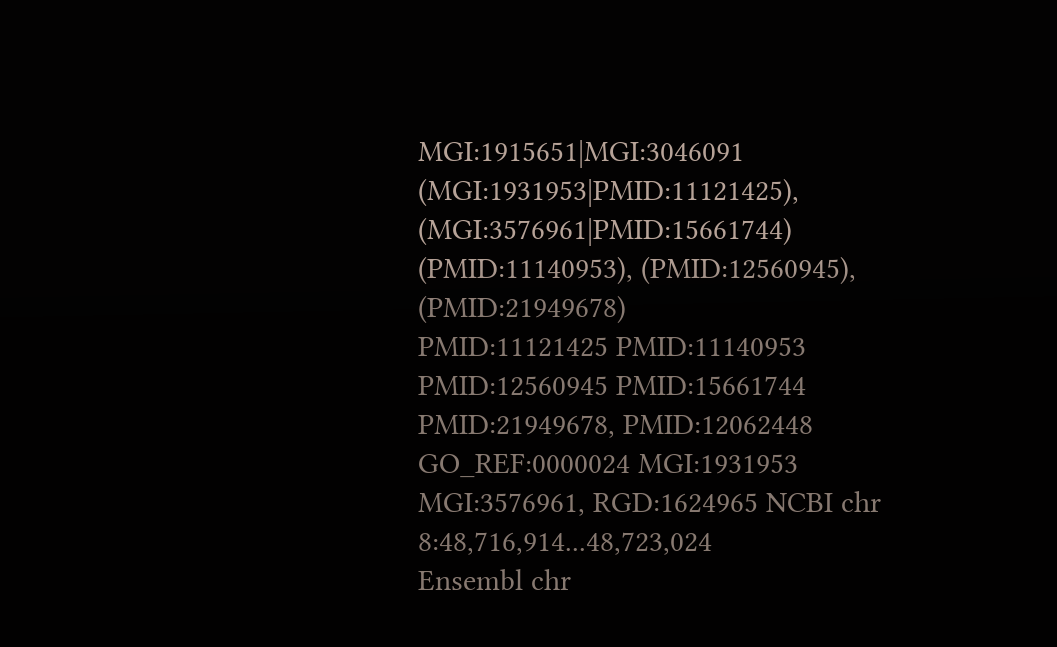MGI:1915651|MGI:3046091 (MGI:1931953|PMID:11121425), (MGI:3576961|PMID:15661744)
(PMID:11140953), (PMID:12560945), (PMID:21949678)
PMID:11121425 PMID:11140953 PMID:12560945 PMID:15661744 PMID:21949678, PMID:12062448 GO_REF:0000024 MGI:1931953 MGI:3576961, RGD:1624965 NCBI chr 8:48,716,914...48,723,024
Ensembl chr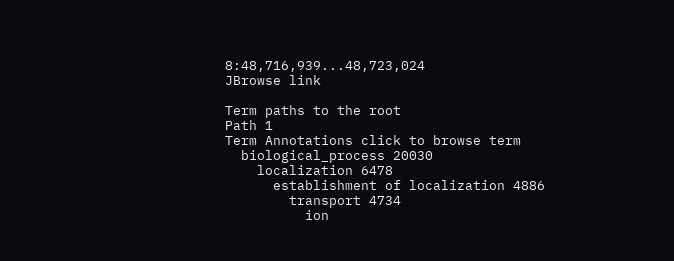8:48,716,939...48,723,024
JBrowse link

Term paths to the root
Path 1
Term Annotations click to browse term
  biological_process 20030
    localization 6478
      establishment of localization 4886
        transport 4734
          ion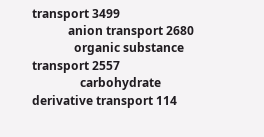transport 3499
            anion transport 2680
              organic substance transport 2557
                carbohydrate derivative transport 114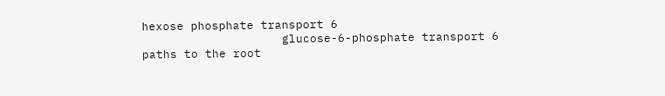hexose phosphate transport 6
                    glucose-6-phosphate transport 6
paths to the root